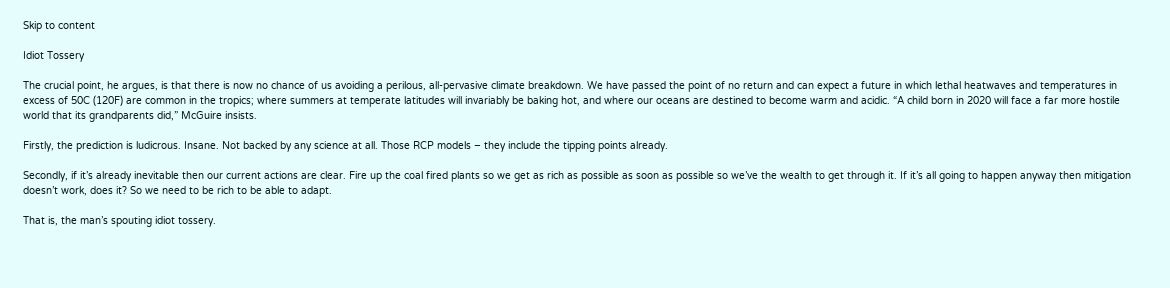Skip to content

Idiot Tossery

The crucial point, he argues, is that there is now no chance of us avoiding a perilous, all-pervasive climate breakdown. We have passed the point of no return and can expect a future in which lethal heatwaves and temperatures in excess of 50C (120F) are common in the tropics; where summers at temperate latitudes will invariably be baking hot, and where our oceans are destined to become warm and acidic. “A child born in 2020 will face a far more hostile world that its grandparents did,” McGuire insists.

Firstly, the prediction is ludicrous. Insane. Not backed by any science at all. Those RCP models – they include the tipping points already.

Secondly, if it’s already inevitable then our current actions are clear. Fire up the coal fired plants so we get as rich as possible as soon as possible so we’ve the wealth to get through it. If it’s all going to happen anyway then mitigation doesn’t work, does it? So we need to be rich to be able to adapt.

That is, the man’s spouting idiot tossery.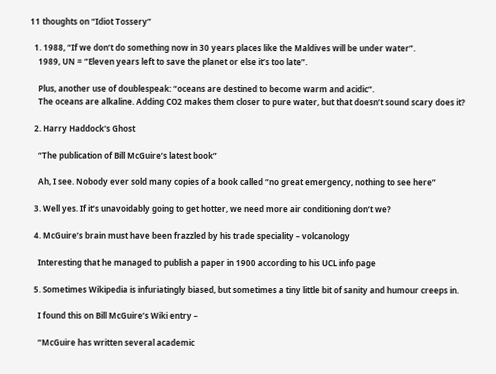11 thoughts on “Idiot Tossery”

  1. 1988, “If we don’t do something now in 30 years places like the Maldives will be under water”.
    1989, UN = “Eleven years left to save the planet or else it’s too late”.

    Plus, another use of doublespeak: “oceans are destined to become warm and acidic“.
    The oceans are alkaline. Adding CO2 makes them closer to pure water, but that doesn’t sound scary does it?

  2. Harry Haddock's Ghost

    “The publication of Bill McGuire’s latest book”

    Ah, I see. Nobody ever sold many copies of a book called “no great emergency, nothing to see here”

  3. Well yes. If it’s unavoidably going to get hotter, we need more air conditioning don’t we?

  4. McGuire’s brain must have been frazzled by his trade speciality – volcanology

    Interesting that he managed to publish a paper in 1900 according to his UCL info page

  5. Sometimes Wikipedia is infuriatingly biased, but sometimes a tiny little bit of sanity and humour creeps in.

    I found this on Bill McGuire’s Wiki entry –

    “McGuire has written several academic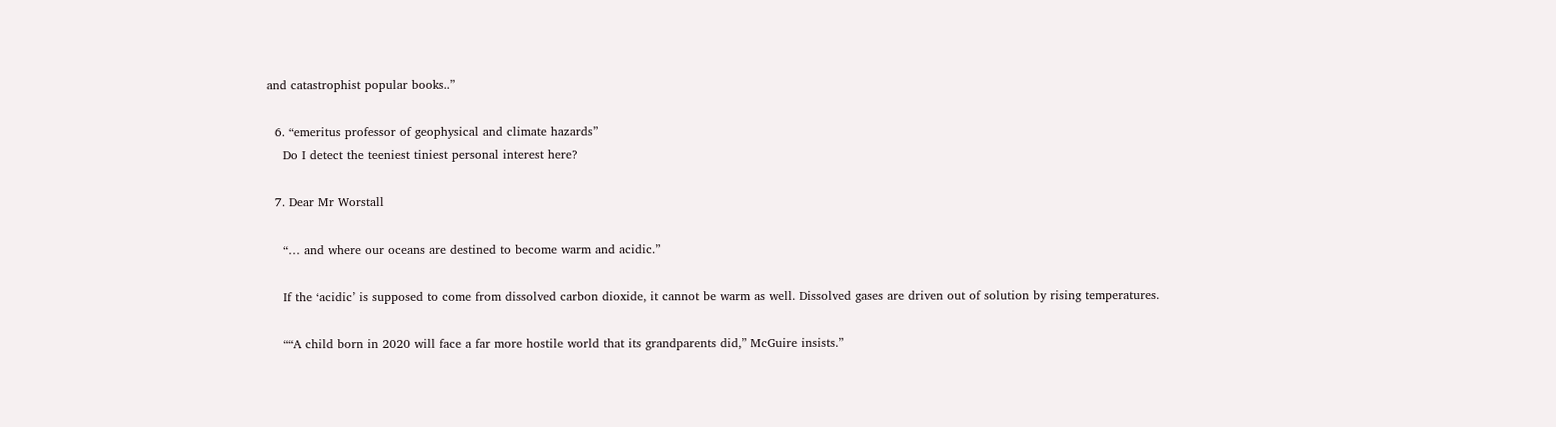and catastrophist popular books..”

  6. “emeritus professor of geophysical and climate hazards”
    Do I detect the teeniest tiniest personal interest here?

  7. Dear Mr Worstall

    “… and where our oceans are destined to become warm and acidic.”

    If the ‘acidic’ is supposed to come from dissolved carbon dioxide, it cannot be warm as well. Dissolved gases are driven out of solution by rising temperatures.

    ““A child born in 2020 will face a far more hostile world that its grandparents did,” McGuire insists.”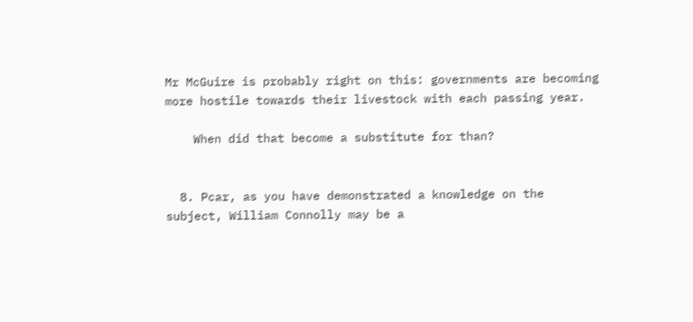Mr McGuire is probably right on this: governments are becoming more hostile towards their livestock with each passing year.

    When did that become a substitute for than?


  8. Pcar, as you have demonstrated a knowledge on the subject, William Connolly may be a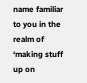name familiar to you in the realm of ‘making stuff up on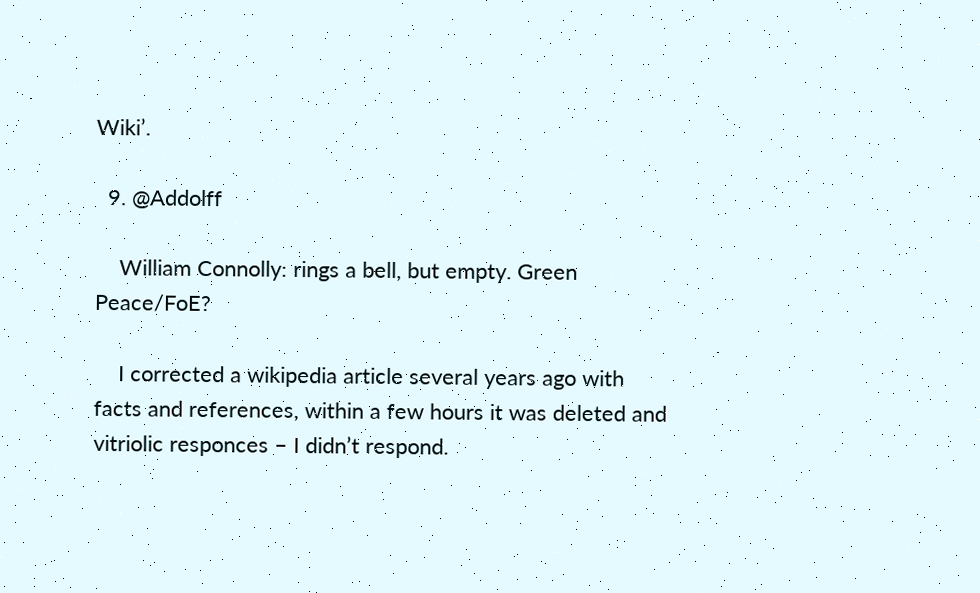Wiki’.

  9. @Addolff

    William Connolly: rings a bell, but empty. Green Peace/FoE?

    I corrected a wikipedia article several years ago with facts and references, within a few hours it was deleted and vitriolic responces – I didn’t respond.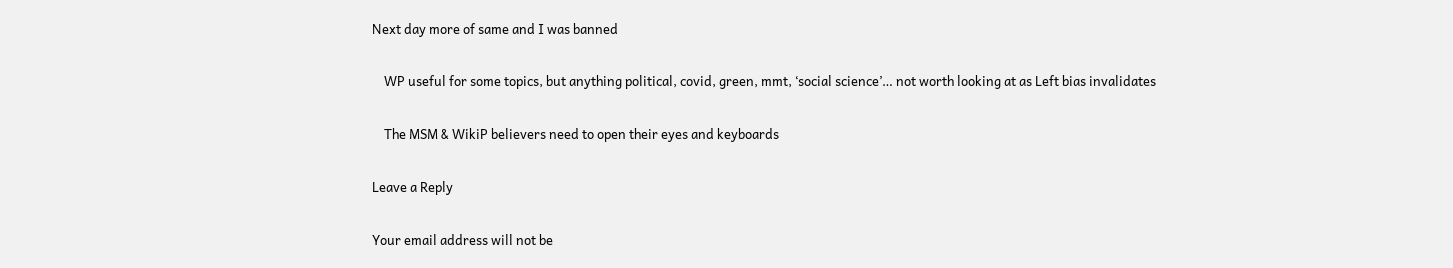Next day more of same and I was banned

    WP useful for some topics, but anything political, covid, green, mmt, ‘social science’… not worth looking at as Left bias invalidates

    The MSM & WikiP believers need to open their eyes and keyboards

Leave a Reply

Your email address will not be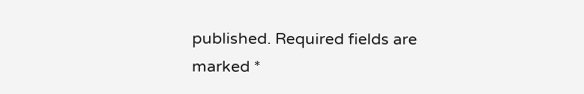published. Required fields are marked *